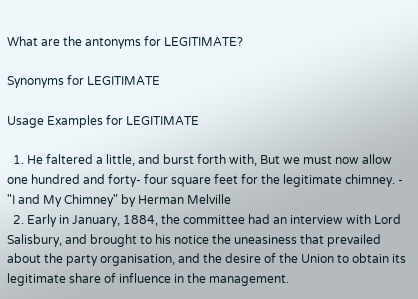What are the antonyms for LEGITIMATE?

Synonyms for LEGITIMATE

Usage Examples for LEGITIMATE

  1. He faltered a little, and burst forth with, But we must now allow one hundred and forty- four square feet for the legitimate chimney. - "I and My Chimney" by Herman Melville
  2. Early in January, 1884, the committee had an interview with Lord Salisbury, and brought to his notice the uneasiness that prevailed about the party organisation, and the desire of the Union to obtain its legitimate share of influence in the management.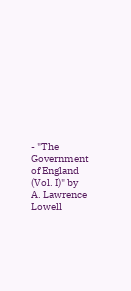- "The Government of England (Vol. I)" by A. Lawrence Lowell